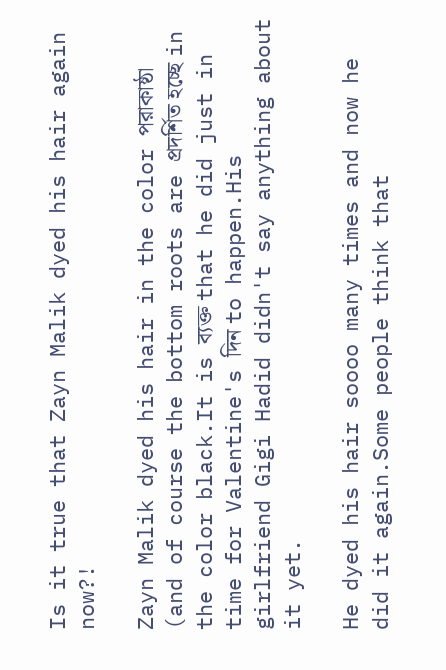Is it true that Zayn Malik dyed his hair again now?!

Zayn Malik dyed his hair in the color পরাকাষ্ঠা (and of course the bottom roots are প্রদর্শিত হচ্ছে in the color black.It is ব্যক্ত that he did just in time for Valentine's দিন to happen.His girlfriend Gigi Hadid didn't say anything about it yet.

He dyed his hair soooo many times and now he did it again.Some people think that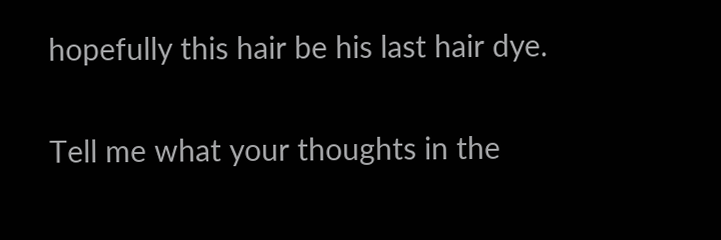hopefully this hair be his last hair dye.

Tell me what your thoughts in the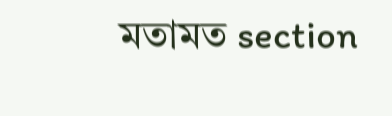মতামত section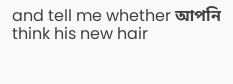and tell me whether আপনি think his new hair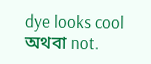dye looks cool অথবা not.